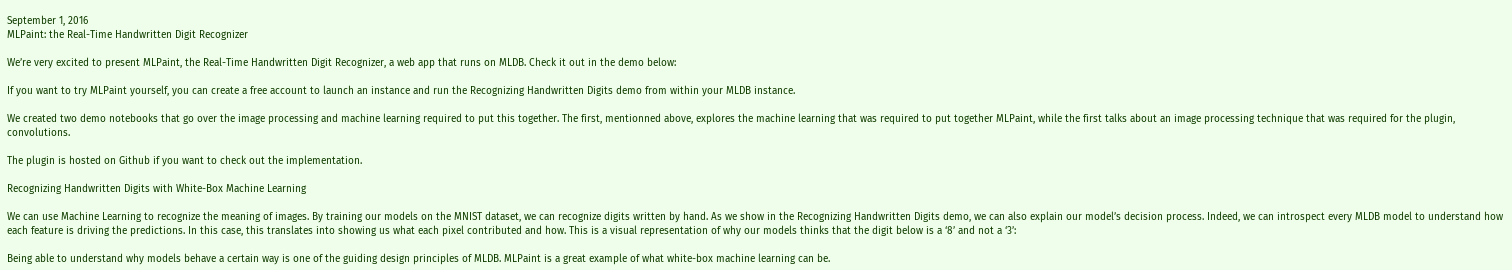September 1, 2016
MLPaint: the Real-Time Handwritten Digit Recognizer

We’re very excited to present MLPaint, the Real-Time Handwritten Digit Recognizer, a web app that runs on MLDB. Check it out in the demo below:

If you want to try MLPaint yourself, you can create a free account to launch an instance and run the Recognizing Handwritten Digits demo from within your MLDB instance.

We created two demo notebooks that go over the image processing and machine learning required to put this together. The first, mentionned above, explores the machine learning that was required to put together MLPaint, while the first talks about an image processing technique that was required for the plugin, convolutions.

The plugin is hosted on Github if you want to check out the implementation.

Recognizing Handwritten Digits with White-Box Machine Learning

We can use Machine Learning to recognize the meaning of images. By training our models on the MNIST dataset, we can recognize digits written by hand. As we show in the Recognizing Handwritten Digits demo, we can also explain our model’s decision process. Indeed, we can introspect every MLDB model to understand how each feature is driving the predictions. In this case, this translates into showing us what each pixel contributed and how. This is a visual representation of why our models thinks that the digit below is a ‘8’ and not a ‘3’:

Being able to understand why models behave a certain way is one of the guiding design principles of MLDB. MLPaint is a great example of what white-box machine learning can be.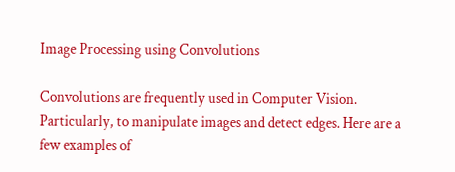Image Processing using Convolutions

Convolutions are frequently used in Computer Vision. Particularly, to manipulate images and detect edges. Here are a few examples of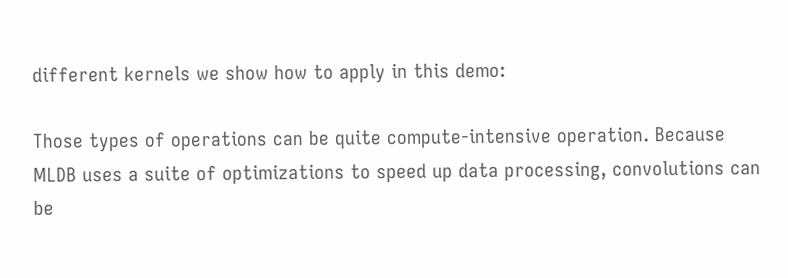different kernels we show how to apply in this demo:

Those types of operations can be quite compute-intensive operation. Because MLDB uses a suite of optimizations to speed up data processing, convolutions can be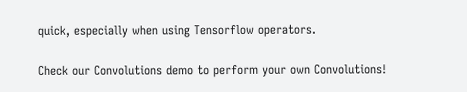quick, especially when using Tensorflow operators.

Check our Convolutions demo to perform your own Convolutions!